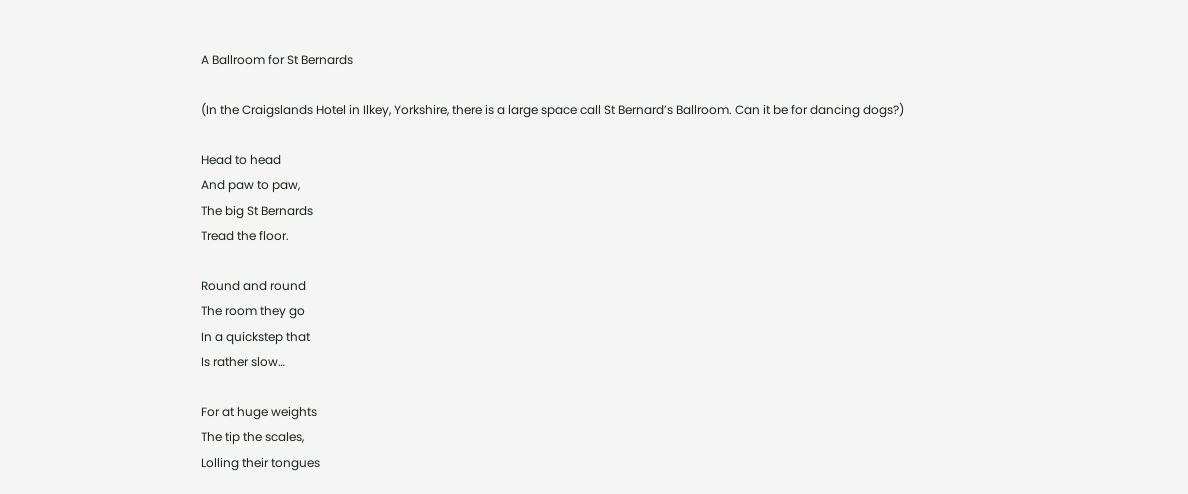A Ballroom for St Bernards

(In the Craigslands Hotel in Ilkey, Yorkshire, there is a large space call St Bernard’s Ballroom. Can it be for dancing dogs?)

Head to head
And paw to paw,
The big St Bernards
Tread the floor.

Round and round
The room they go
In a quickstep that
Is rather slow…

For at huge weights
The tip the scales,
Lolling their tongues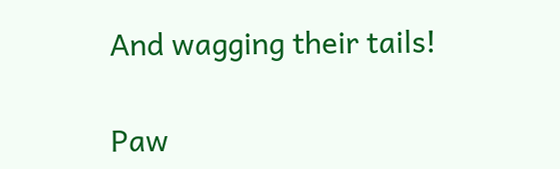And wagging their tails!

Paw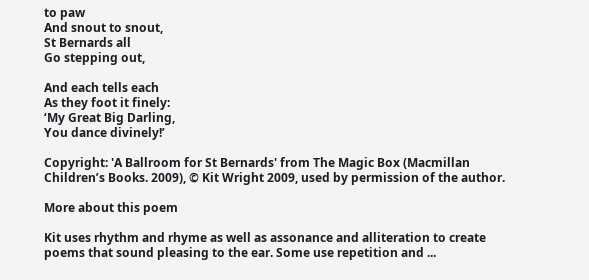to paw
And snout to snout,
St Bernards all
Go stepping out,

And each tells each
As they foot it finely:
‘My Great Big Darling,
You dance divinely!’

Copyright: 'A Ballroom for St Bernards' from The Magic Box (Macmillan Children’s Books. 2009), © Kit Wright 2009, used by permission of the author.

More about this poem

Kit uses rhythm and rhyme as well as assonance and alliteration to create poems that sound pleasing to the ear. Some use repetition and ...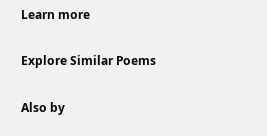Learn more

Explore Similar Poems

Also by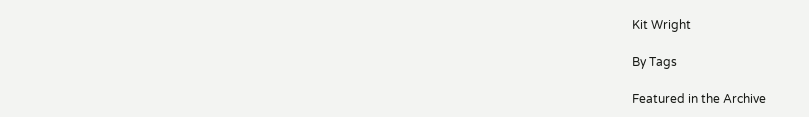Kit Wright

By Tags

Featured in the Archive